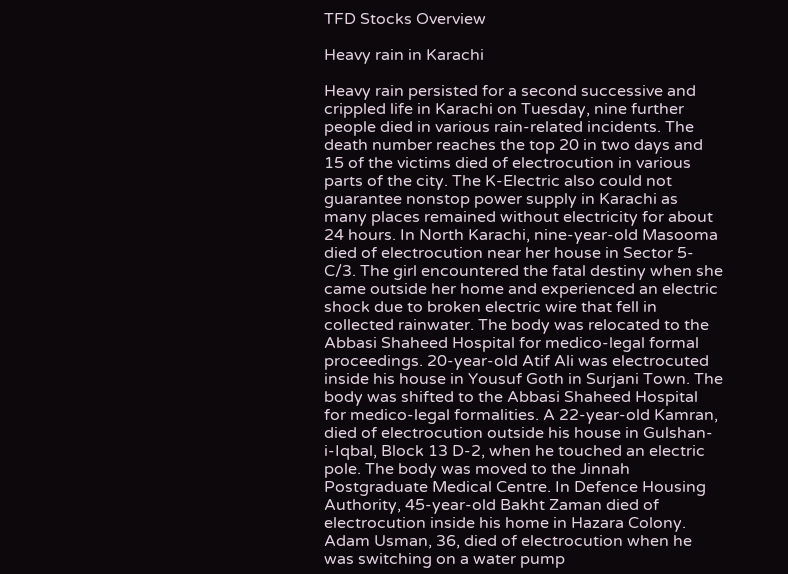TFD Stocks Overview

Heavy rain in Karachi

Heavy rain persisted for a second successive and crippled life in Karachi on Tuesday, nine further people died in various rain-related incidents. The death number reaches the top 20 in two days and 15 of the victims died of electrocution in various parts of the city. The K-Electric also could not guarantee nonstop power supply in Karachi as many places remained without electricity for about 24 hours. In North Karachi, nine-year-old Masooma died of electrocution near her house in Sector 5-C/3. The girl encountered the fatal destiny when she came outside her home and experienced an electric shock due to broken electric wire that fell in collected rainwater. The body was relocated to the Abbasi Shaheed Hospital for medico-legal formal proceedings. 20-year-old Atif Ali was electrocuted inside his house in Yousuf Goth in Surjani Town. The body was shifted to the Abbasi Shaheed Hospital for medico-legal formalities. A 22-year-old Kamran, died of electrocution outside his house in Gulshan-i-Iqbal, Block 13 D-2, when he touched an electric pole. The body was moved to the Jinnah Postgraduate Medical Centre. In Defence Housing Authority, 45-year-old Bakht Zaman died of electrocution inside his home in Hazara Colony. Adam Usman, 36, died of electrocution when he was switching on a water pump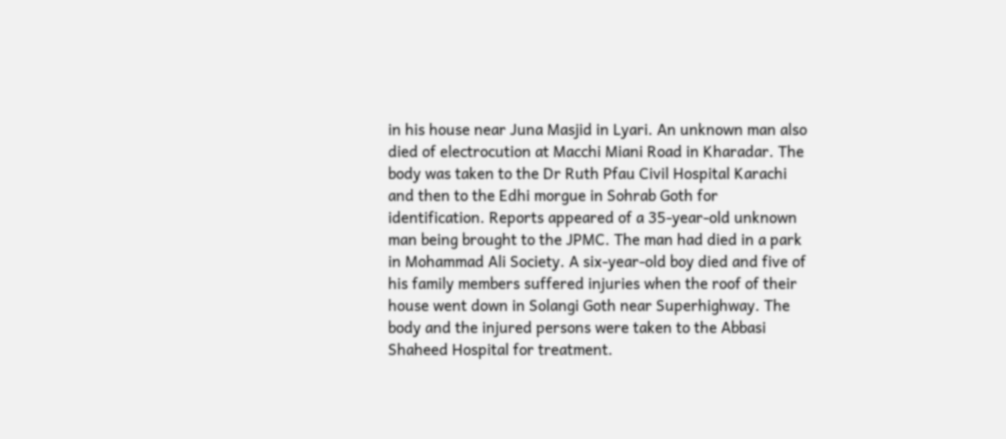in his house near Juna Masjid in Lyari. An unknown man also died of electrocution at Macchi Miani Road in Kharadar. The body was taken to the Dr Ruth Pfau Civil Hospital Karachi and then to the Edhi morgue in Sohrab Goth for identification. Reports appeared of a 35-year-old unknown man being brought to the JPMC. The man had died in a park in Mohammad Ali Society. A six-year-old boy died and five of his family members suffered injuries when the roof of their house went down in Solangi Goth near Superhighway. The body and the injured persons were taken to the Abbasi Shaheed Hospital for treatment.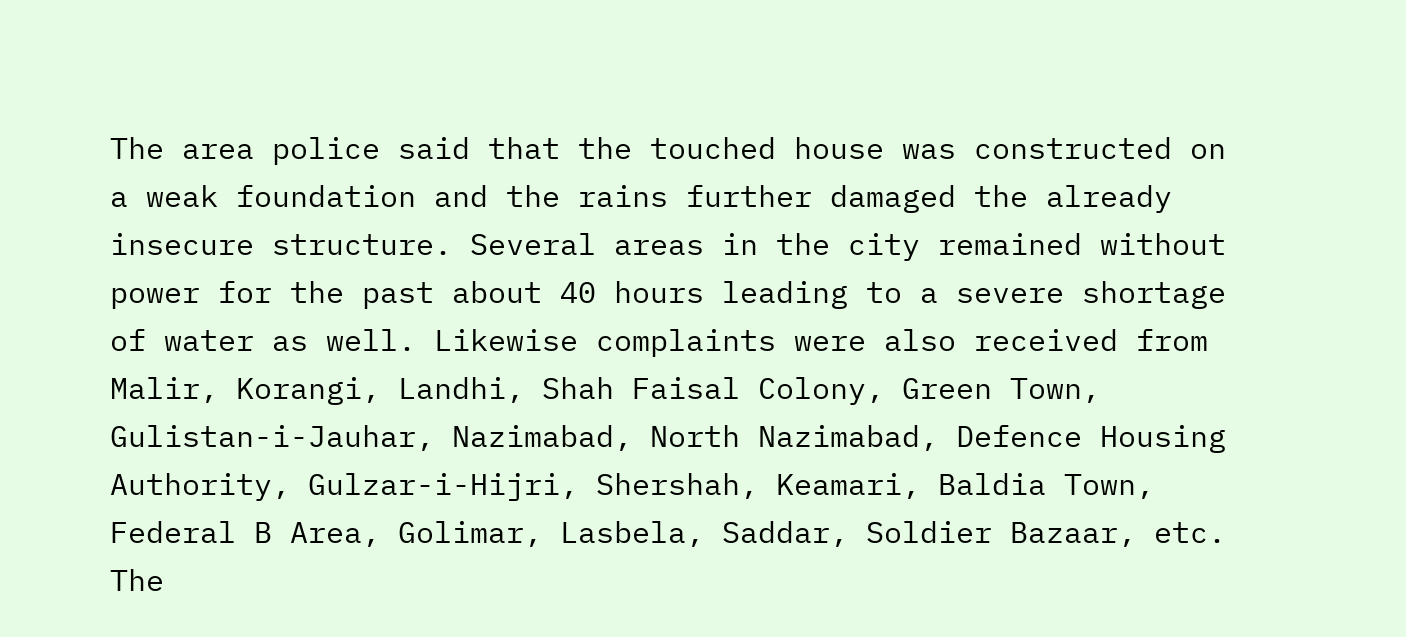The area police said that the touched house was constructed on a weak foundation and the rains further damaged the already insecure structure. Several areas in the city remained without power for the past about 40 hours leading to a severe shortage of water as well. Likewise complaints were also received from Malir, Korangi, Landhi, Shah Faisal Colony, Green Town, Gulistan-i-Jauhar, Nazimabad, North Nazimabad, Defence Housing Authority, Gulzar-i-Hijri, Shershah, Keamari, Baldia Town, Federal B Area, Golimar, Lasbela, Saddar, Soldier Bazaar, etc. The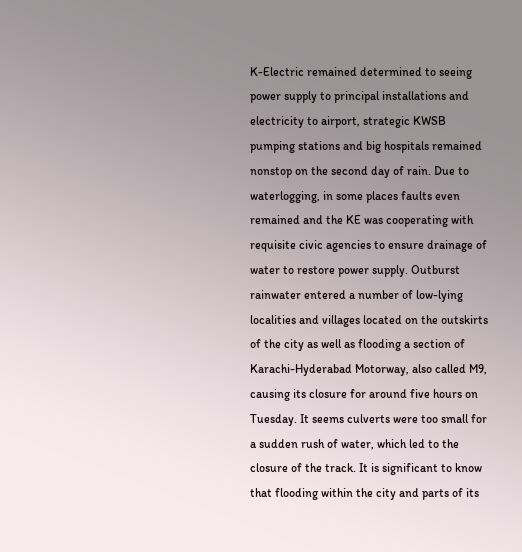K-Electric remained determined to seeing power supply to principal installations and electricity to airport, strategic KWSB pumping stations and big hospitals remained nonstop on the second day of rain. Due to waterlogging, in some places faults even remained and the KE was cooperating with requisite civic agencies to ensure drainage of water to restore power supply. Outburst rainwater entered a number of low-lying localities and villages located on the outskirts of the city as well as flooding a section of Karachi-Hyderabad Motorway, also called M9, causing its closure for around five hours on Tuesday. It seems culverts were too small for a sudden rush of water, which led to the closure of the track. It is significant to know that flooding within the city and parts of its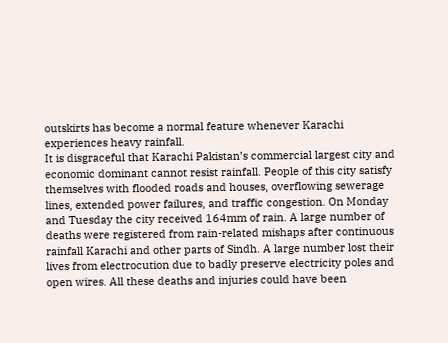outskirts has become a normal feature whenever Karachi experiences heavy rainfall.
It is disgraceful that Karachi Pakistan’s commercial largest city and economic dominant cannot resist rainfall. People of this city satisfy themselves with flooded roads and houses, overflowing sewerage lines, extended power failures, and traffic congestion. On Monday and Tuesday the city received 164mm of rain. A large number of deaths were registered from rain-related mishaps after continuous rainfall Karachi and other parts of Sindh. A large number lost their lives from electrocution due to badly preserve electricity poles and open wires. All these deaths and injuries could have been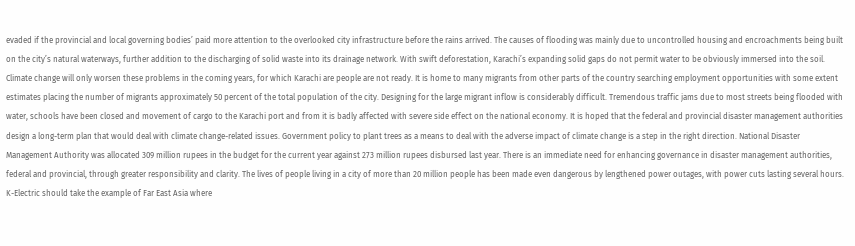evaded if the provincial and local governing bodies’ paid more attention to the overlooked city infrastructure before the rains arrived. The causes of flooding was mainly due to uncontrolled housing and encroachments being built on the city’s natural waterways, further addition to the discharging of solid waste into its drainage network. With swift deforestation, Karachi’s expanding solid gaps do not permit water to be obviously immersed into the soil. Climate change will only worsen these problems in the coming years, for which Karachi are people are not ready. It is home to many migrants from other parts of the country searching employment opportunities with some extent estimates placing the number of migrants approximately 50 percent of the total population of the city. Designing for the large migrant inflow is considerably difficult. Tremendous traffic jams due to most streets being flooded with water, schools have been closed and movement of cargo to the Karachi port and from it is badly affected with severe side effect on the national economy. It is hoped that the federal and provincial disaster management authorities design a long-term plan that would deal with climate change-related issues. Government policy to plant trees as a means to deal with the adverse impact of climate change is a step in the right direction. National Disaster Management Authority was allocated 309 million rupees in the budget for the current year against 273 million rupees disbursed last year. There is an immediate need for enhancing governance in disaster management authorities, federal and provincial, through greater responsibility and clarity. The lives of people living in a city of more than 20 million people has been made even dangerous by lengthened power outages, with power cuts lasting several hours. K-Electric should take the example of Far East Asia where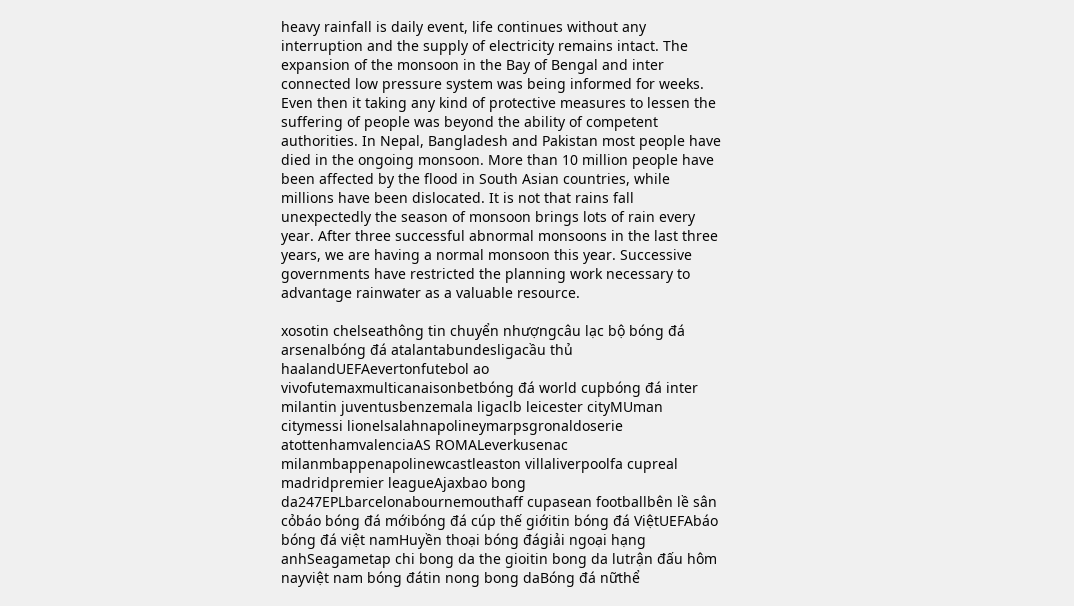heavy rainfall is daily event, life continues without any interruption and the supply of electricity remains intact. The expansion of the monsoon in the Bay of Bengal and inter connected low pressure system was being informed for weeks. Even then it taking any kind of protective measures to lessen the suffering of people was beyond the ability of competent authorities. In Nepal, Bangladesh and Pakistan most people have died in the ongoing monsoon. More than 10 million people have been affected by the flood in South Asian countries, while millions have been dislocated. It is not that rains fall unexpectedly the season of monsoon brings lots of rain every year. After three successful abnormal monsoons in the last three years, we are having a normal monsoon this year. Successive governments have restricted the planning work necessary to advantage rainwater as a valuable resource.

xosotin chelseathông tin chuyển nhượngcâu lạc bộ bóng đá arsenalbóng đá atalantabundesligacầu thủ haalandUEFAevertonfutebol ao vivofutemaxmulticanaisonbetbóng đá world cupbóng đá inter milantin juventusbenzemala ligaclb leicester cityMUman citymessi lionelsalahnapolineymarpsgronaldoserie atottenhamvalenciaAS ROMALeverkusenac milanmbappenapolinewcastleaston villaliverpoolfa cupreal madridpremier leagueAjaxbao bong da247EPLbarcelonabournemouthaff cupasean footballbên lề sân cỏbáo bóng đá mớibóng đá cúp thế giớitin bóng đá ViệtUEFAbáo bóng đá việt namHuyền thoại bóng đágiải ngoại hạng anhSeagametap chi bong da the gioitin bong da lutrận đấu hôm nayviệt nam bóng đátin nong bong daBóng đá nữthể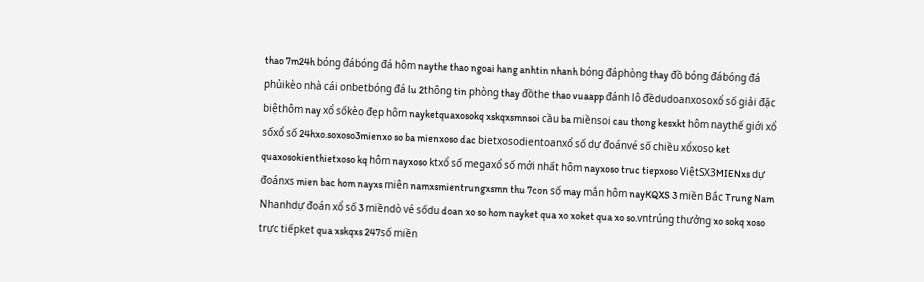thao 7m24h bóng đábóng đá hôm naythe thao ngoai hang anhtin nhanh bóng đáphòng thay đồ bóng đábóng đá phủikèo nhà cái onbetbóng đá lu 2thông tin phòng thay đồthe thao vuaapp đánh lô đềdudoanxosoxổ số giải đặc biệthôm nay xổ sốkèo đẹp hôm nayketquaxosokq xskqxsmnsoi cầu ba miềnsoi cau thong kesxkt hôm naythế giới xổ sốxổ số 24hxo.soxoso3mienxo so ba mienxoso dac bietxosodientoanxổ số dự đoánvé số chiều xổxoso ket quaxosokienthietxoso kq hôm nayxoso ktxổ số megaxổ số mới nhất hôm nayxoso truc tiepxoso ViệtSX3MIENxs dự đoánxs mien bac hom nayxs miên namxsmientrungxsmn thu 7con số may mắn hôm nayKQXS 3 miền Bắc Trung Nam Nhanhdự đoán xổ số 3 miềndò vé sốdu doan xo so hom nayket qua xo xoket qua xo so.vntrúng thưởng xo sokq xoso trực tiếpket qua xskqxs 247số miền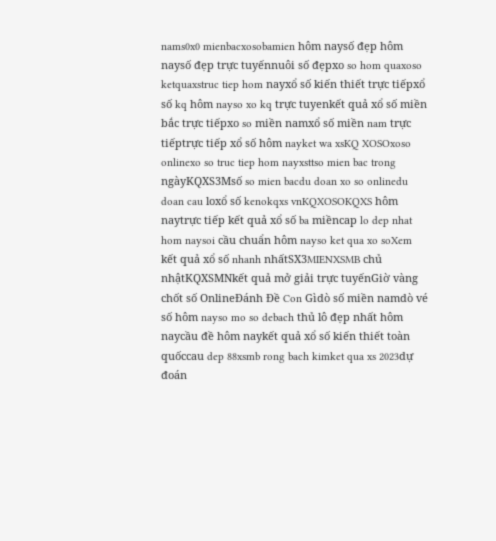nams0x0 mienbacxosobamien hôm naysố đẹp hôm naysố đẹp trực tuyếnnuôi số đẹpxo so hom quaxoso ketquaxstruc tiep hom nayxổ số kiến thiết trực tiếpxổ số kq hôm nayso xo kq trực tuyenkết quả xổ số miền bắc trực tiếpxo so miền namxổ số miền nam trực tiếptrực tiếp xổ số hôm nayket wa xsKQ XOSOxoso onlinexo so truc tiep hom nayxsttso mien bac trong ngàyKQXS3Msố so mien bacdu doan xo so onlinedu doan cau loxổ số kenokqxs vnKQXOSOKQXS hôm naytrực tiếp kết quả xổ số ba miềncap lo dep nhat hom naysoi cầu chuẩn hôm nayso ket qua xo soXem kết quả xổ số nhanh nhấtSX3MIENXSMB chủ nhậtKQXSMNkết quả mở giải trực tuyếnGiờ vàng chốt số OnlineĐánh Đề Con Gìdò số miền namdò vé số hôm nayso mo so debach thủ lô đẹp nhất hôm naycầu đề hôm naykết quả xổ số kiến thiết toàn quốccau dep 88xsmb rong bach kimket qua xs 2023dự đoán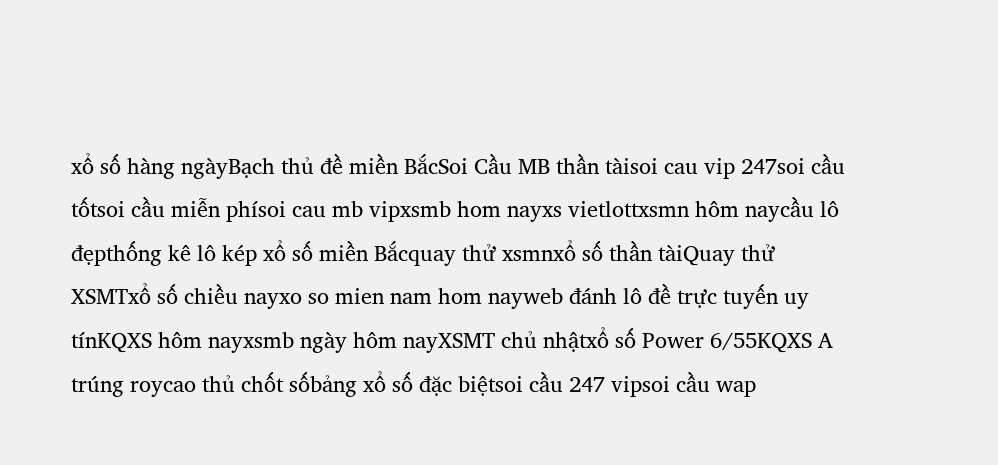xổ số hàng ngàyBạch thủ đề miền BắcSoi Cầu MB thần tàisoi cau vip 247soi cầu tốtsoi cầu miễn phísoi cau mb vipxsmb hom nayxs vietlottxsmn hôm naycầu lô đẹpthống kê lô kép xổ số miền Bắcquay thử xsmnxổ số thần tàiQuay thử XSMTxổ số chiều nayxo so mien nam hom nayweb đánh lô đề trực tuyến uy tínKQXS hôm nayxsmb ngày hôm nayXSMT chủ nhậtxổ số Power 6/55KQXS A trúng roycao thủ chốt sốbảng xổ số đặc biệtsoi cầu 247 vipsoi cầu wap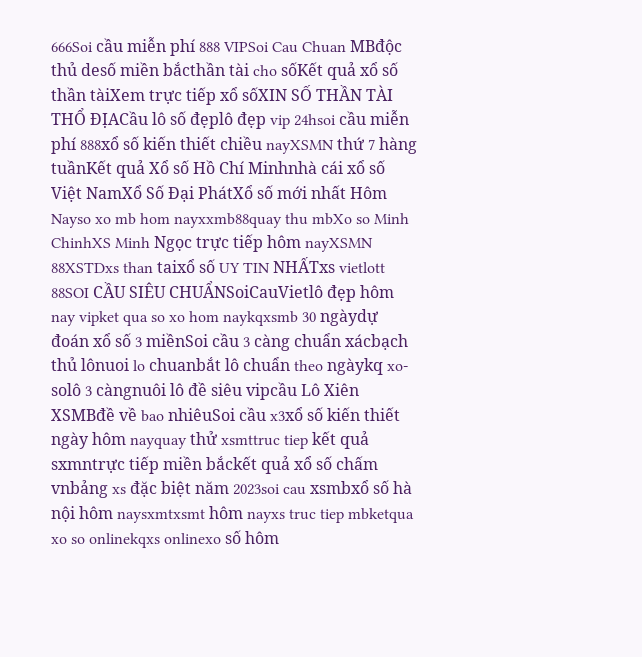666Soi cầu miễn phí 888 VIPSoi Cau Chuan MBđộc thủ desố miền bắcthần tài cho sốKết quả xổ số thần tàiXem trực tiếp xổ sốXIN SỐ THẦN TÀI THỔ ĐỊACầu lô số đẹplô đẹp vip 24hsoi cầu miễn phí 888xổ số kiến thiết chiều nayXSMN thứ 7 hàng tuầnKết quả Xổ số Hồ Chí Minhnhà cái xổ số Việt NamXổ Số Đại PhátXổ số mới nhất Hôm Nayso xo mb hom nayxxmb88quay thu mbXo so Minh ChinhXS Minh Ngọc trực tiếp hôm nayXSMN 88XSTDxs than taixổ số UY TIN NHẤTxs vietlott 88SOI CẦU SIÊU CHUẨNSoiCauVietlô đẹp hôm nay vipket qua so xo hom naykqxsmb 30 ngàydự đoán xổ số 3 miềnSoi cầu 3 càng chuẩn xácbạch thủ lônuoi lo chuanbắt lô chuẩn theo ngàykq xo-solô 3 càngnuôi lô đề siêu vipcầu Lô Xiên XSMBđề về bao nhiêuSoi cầu x3xổ số kiến thiết ngày hôm nayquay thử xsmttruc tiep kết quả sxmntrực tiếp miền bắckết quả xổ số chấm vnbảng xs đặc biệt năm 2023soi cau xsmbxổ số hà nội hôm naysxmtxsmt hôm nayxs truc tiep mbketqua xo so onlinekqxs onlinexo số hôm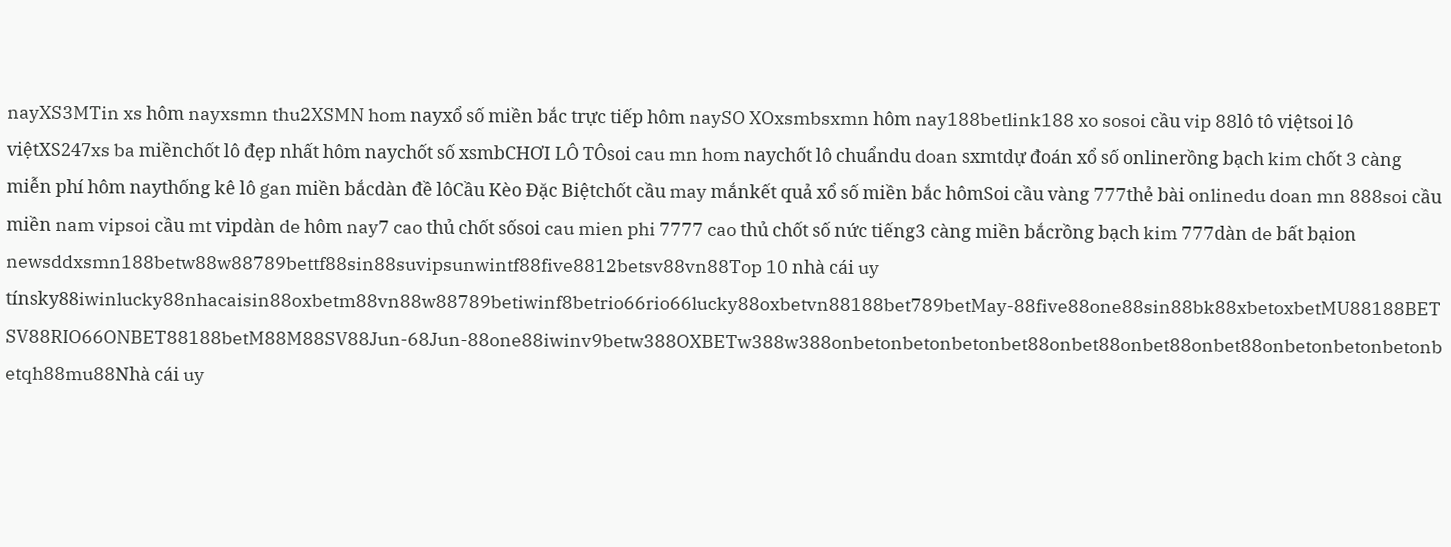nayXS3MTin xs hôm nayxsmn thu2XSMN hom nayxổ số miền bắc trực tiếp hôm naySO XOxsmbsxmn hôm nay188betlink188 xo sosoi cầu vip 88lô tô việtsoi lô việtXS247xs ba miềnchốt lô đẹp nhất hôm naychốt số xsmbCHƠI LÔ TÔsoi cau mn hom naychốt lô chuẩndu doan sxmtdự đoán xổ số onlinerồng bạch kim chốt 3 càng miễn phí hôm naythống kê lô gan miền bắcdàn đề lôCầu Kèo Đặc Biệtchốt cầu may mắnkết quả xổ số miền bắc hômSoi cầu vàng 777thẻ bài onlinedu doan mn 888soi cầu miền nam vipsoi cầu mt vipdàn de hôm nay7 cao thủ chốt sốsoi cau mien phi 7777 cao thủ chốt số nức tiếng3 càng miền bắcrồng bạch kim 777dàn de bất bạion newsddxsmn188betw88w88789bettf88sin88suvipsunwintf88five8812betsv88vn88Top 10 nhà cái uy tínsky88iwinlucky88nhacaisin88oxbetm88vn88w88789betiwinf8betrio66rio66lucky88oxbetvn88188bet789betMay-88five88one88sin88bk88xbetoxbetMU88188BETSV88RIO66ONBET88188betM88M88SV88Jun-68Jun-88one88iwinv9betw388OXBETw388w388onbetonbetonbetonbet88onbet88onbet88onbet88onbetonbetonbetonbetqh88mu88Nhà cái uy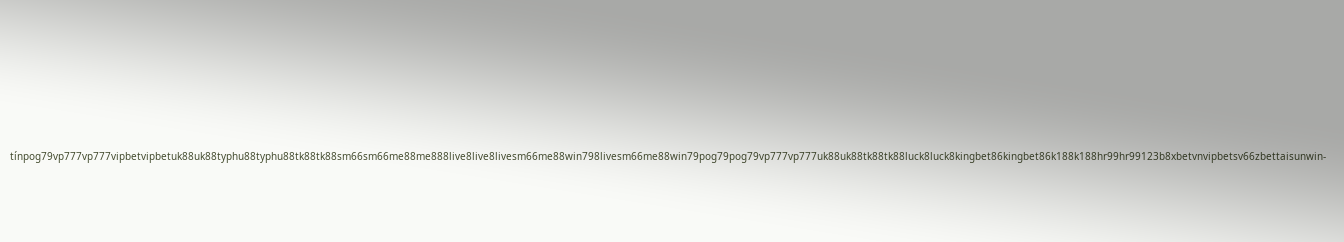tínpog79vp777vp777vipbetvipbetuk88uk88typhu88typhu88tk88tk88sm66sm66me88me888live8live8livesm66me88win798livesm66me88win79pog79pog79vp777vp777uk88uk88tk88tk88luck8luck8kingbet86kingbet86k188k188hr99hr99123b8xbetvnvipbetsv66zbettaisunwin-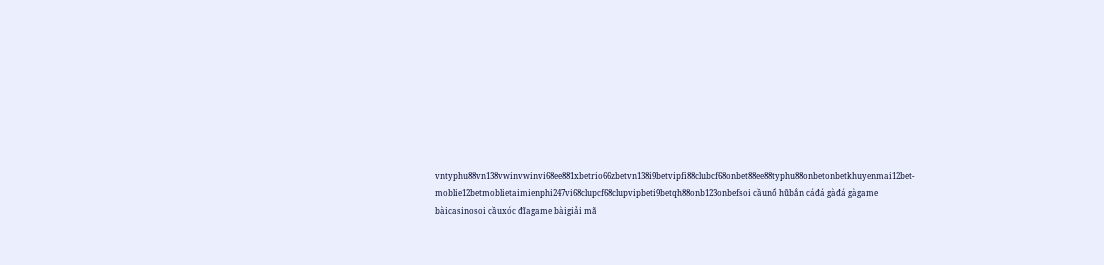vntyphu88vn138vwinvwinvi68ee881xbetrio66zbetvn138i9betvipfi88clubcf68onbet88ee88typhu88onbetonbetkhuyenmai12bet-moblie12betmoblietaimienphi247vi68clupcf68clupvipbeti9betqh88onb123onbefsoi cầunổ hũbắn cáđá gàđá gàgame bàicasinosoi cầuxóc đĩagame bàigiải mã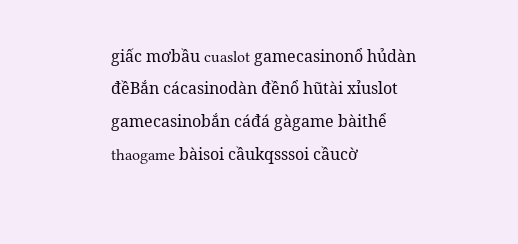giấc mơbầu cuaslot gamecasinonổ hủdàn đềBắn cácasinodàn đềnổ hũtài xỉuslot gamecasinobắn cáđá gàgame bàithể thaogame bàisoi cầukqsssoi cầucờ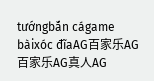tướngbắn cágame bàixóc đĩaAG百家乐AG百家乐AG真人AG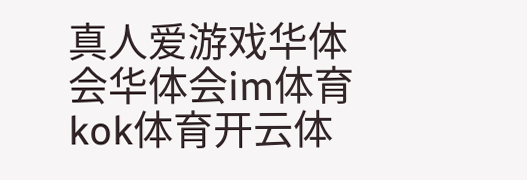真人爱游戏华体会华体会im体育kok体育开云体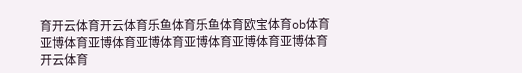育开云体育开云体育乐鱼体育乐鱼体育欧宝体育ob体育亚博体育亚博体育亚博体育亚博体育亚博体育亚博体育开云体育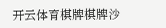开云体育棋牌棋牌沙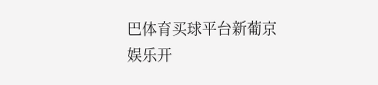巴体育买球平台新葡京娱乐开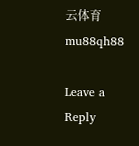云体育mu88qh88

Leave a Reply